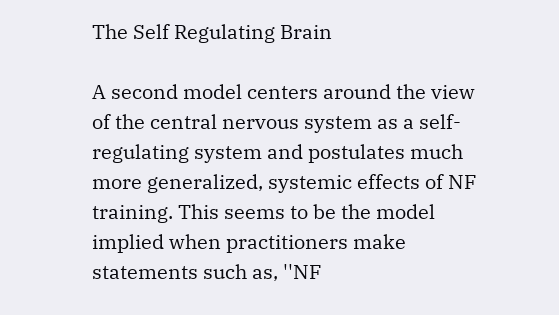The Self Regulating Brain

A second model centers around the view of the central nervous system as a self-regulating system and postulates much more generalized, systemic effects of NF training. This seems to be the model implied when practitioners make statements such as, ''NF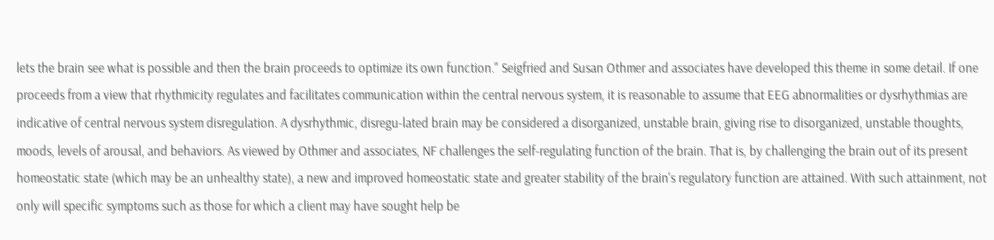lets the brain see what is possible and then the brain proceeds to optimize its own function." Seigfried and Susan Othmer and associates have developed this theme in some detail. If one proceeds from a view that rhythmicity regulates and facilitates communication within the central nervous system, it is reasonable to assume that EEG abnormalities or dysrhythmias are indicative of central nervous system disregulation. A dysrhythmic, disregu-lated brain may be considered a disorganized, unstable brain, giving rise to disorganized, unstable thoughts, moods, levels of arousal, and behaviors. As viewed by Othmer and associates, NF challenges the self-regulating function of the brain. That is, by challenging the brain out of its present homeostatic state (which may be an unhealthy state), a new and improved homeostatic state and greater stability of the brain's regulatory function are attained. With such attainment, not only will specific symptoms such as those for which a client may have sought help be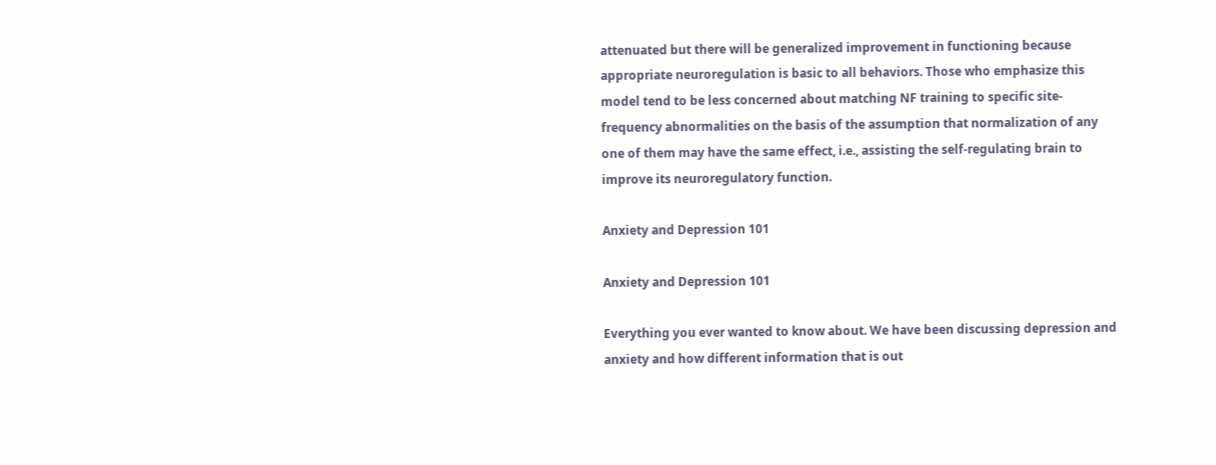attenuated but there will be generalized improvement in functioning because appropriate neuroregulation is basic to all behaviors. Those who emphasize this model tend to be less concerned about matching NF training to specific site-frequency abnormalities on the basis of the assumption that normalization of any one of them may have the same effect, i.e., assisting the self-regulating brain to improve its neuroregulatory function.

Anxiety and Depression 101

Anxiety and Depression 101

Everything you ever wanted to know about. We have been discussing depression and anxiety and how different information that is out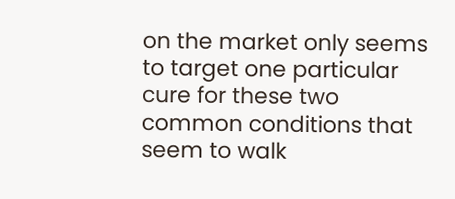on the market only seems to target one particular cure for these two common conditions that seem to walk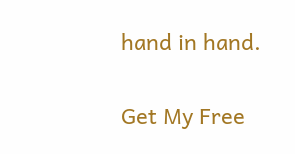hand in hand.

Get My Free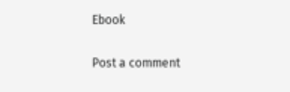Ebook

Post a comment